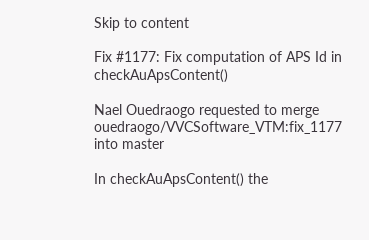Skip to content

Fix #1177: Fix computation of APS Id in checkAuApsContent()

Nael Ouedraogo requested to merge ouedraogo/VVCSoftware_VTM:fix_1177 into master

In checkAuApsContent() the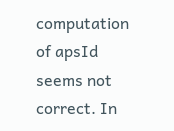computation of apsId seems not correct. In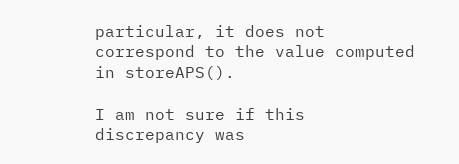particular, it does not correspond to the value computed in storeAPS().

I am not sure if this discrepancy was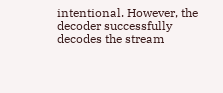intentional. However, the decoder successfully decodes the stream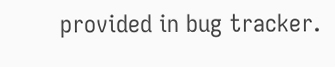provided in bug tracker.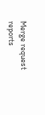Merge request reports